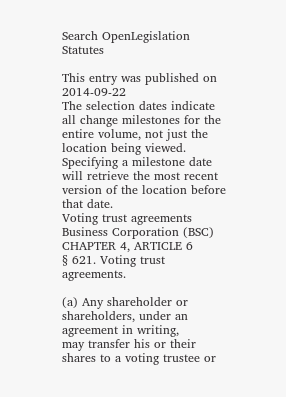Search OpenLegislation Statutes

This entry was published on 2014-09-22
The selection dates indicate all change milestones for the entire volume, not just the location being viewed. Specifying a milestone date will retrieve the most recent version of the location before that date.
Voting trust agreements
Business Corporation (BSC) CHAPTER 4, ARTICLE 6
§ 621. Voting trust agreements.

(a) Any shareholder or shareholders, under an agreement in writing,
may transfer his or their shares to a voting trustee or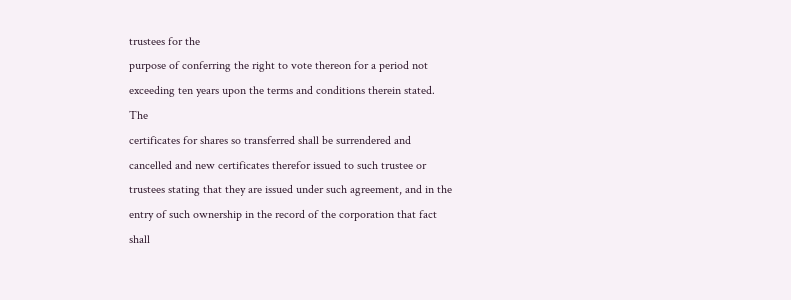trustees for the
purpose of conferring the right to vote thereon for a period not
exceeding ten years upon the terms and conditions therein stated. The
certificates for shares so transferred shall be surrendered and
cancelled and new certificates therefor issued to such trustee or
trustees stating that they are issued under such agreement, and in the
entry of such ownership in the record of the corporation that fact shall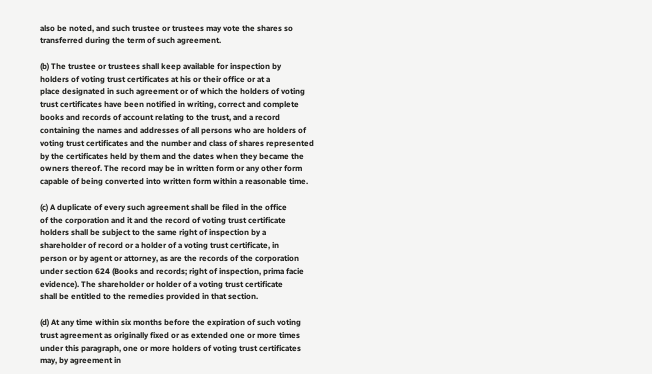also be noted, and such trustee or trustees may vote the shares so
transferred during the term of such agreement.

(b) The trustee or trustees shall keep available for inspection by
holders of voting trust certificates at his or their office or at a
place designated in such agreement or of which the holders of voting
trust certificates have been notified in writing, correct and complete
books and records of account relating to the trust, and a record
containing the names and addresses of all persons who are holders of
voting trust certificates and the number and class of shares represented
by the certificates held by them and the dates when they became the
owners thereof. The record may be in written form or any other form
capable of being converted into written form within a reasonable time.

(c) A duplicate of every such agreement shall be filed in the office
of the corporation and it and the record of voting trust certificate
holders shall be subject to the same right of inspection by a
shareholder of record or a holder of a voting trust certificate, in
person or by agent or attorney, as are the records of the corporation
under section 624 (Books and records; right of inspection, prima facie
evidence). The shareholder or holder of a voting trust certificate
shall be entitled to the remedies provided in that section.

(d) At any time within six months before the expiration of such voting
trust agreement as originally fixed or as extended one or more times
under this paragraph, one or more holders of voting trust certificates
may, by agreement in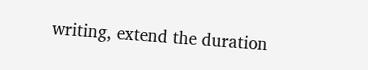writing, extend the duration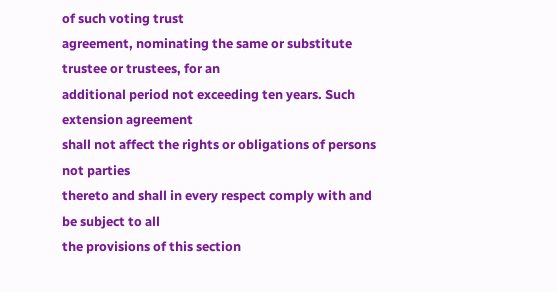of such voting trust
agreement, nominating the same or substitute trustee or trustees, for an
additional period not exceeding ten years. Such extension agreement
shall not affect the rights or obligations of persons not parties
thereto and shall in every respect comply with and be subject to all
the provisions of this section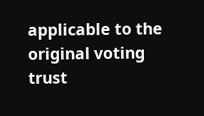applicable to the original voting trust